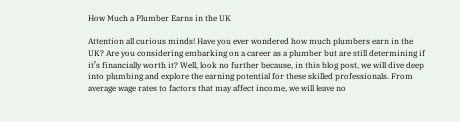How Much a Plumber Earns in the UK

Attention all curious minds! Have you ever wondered how much plumbers earn in the UK? Are you considering embarking on a career as a plumber but are still determining if it’s financially worth it? Well, look no further because, in this blog post, we will dive deep into plumbing and explore the earning potential for these skilled professionals. From average wage rates to factors that may affect income, we will leave no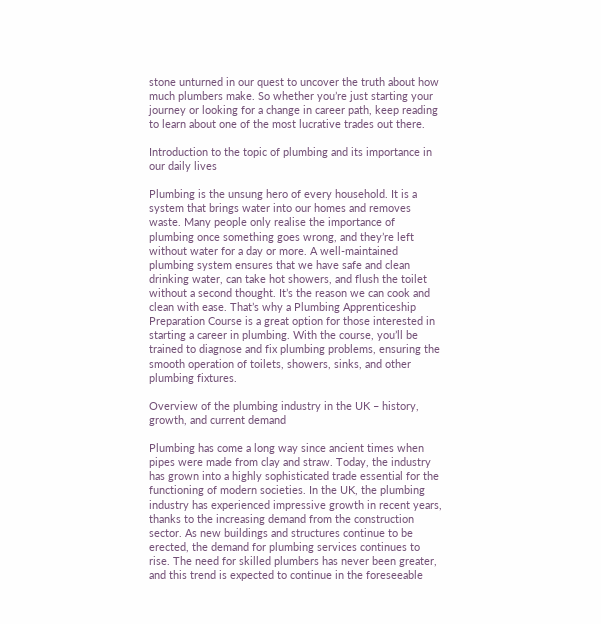stone unturned in our quest to uncover the truth about how much plumbers make. So whether you’re just starting your journey or looking for a change in career path, keep reading to learn about one of the most lucrative trades out there.

Introduction to the topic of plumbing and its importance in our daily lives

Plumbing is the unsung hero of every household. It is a system that brings water into our homes and removes waste. Many people only realise the importance of plumbing once something goes wrong, and they’re left without water for a day or more. A well-maintained plumbing system ensures that we have safe and clean drinking water, can take hot showers, and flush the toilet without a second thought. It’s the reason we can cook and clean with ease. That’s why a Plumbing Apprenticeship Preparation Course is a great option for those interested in starting a career in plumbing. With the course, you’ll be trained to diagnose and fix plumbing problems, ensuring the smooth operation of toilets, showers, sinks, and other plumbing fixtures.

Overview of the plumbing industry in the UK – history, growth, and current demand

Plumbing has come a long way since ancient times when pipes were made from clay and straw. Today, the industry has grown into a highly sophisticated trade essential for the functioning of modern societies. In the UK, the plumbing industry has experienced impressive growth in recent years, thanks to the increasing demand from the construction sector. As new buildings and structures continue to be erected, the demand for plumbing services continues to rise. The need for skilled plumbers has never been greater, and this trend is expected to continue in the foreseeable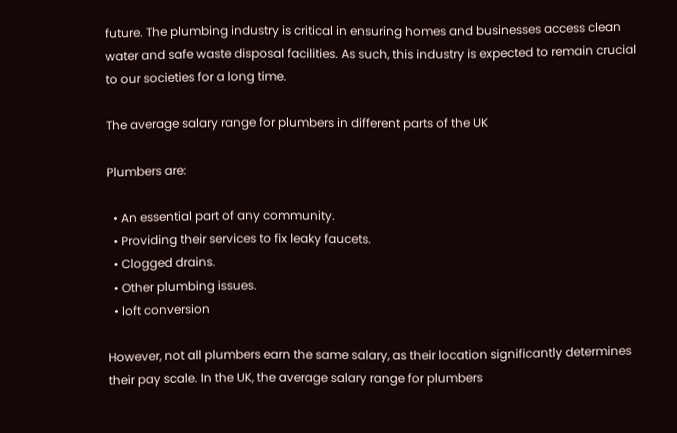future. The plumbing industry is critical in ensuring homes and businesses access clean water and safe waste disposal facilities. As such, this industry is expected to remain crucial to our societies for a long time.

The average salary range for plumbers in different parts of the UK

Plumbers are:

  • An essential part of any community.
  • Providing their services to fix leaky faucets.
  • Clogged drains.
  • Other plumbing issues.
  • loft conversion

However, not all plumbers earn the same salary, as their location significantly determines their pay scale. In the UK, the average salary range for plumbers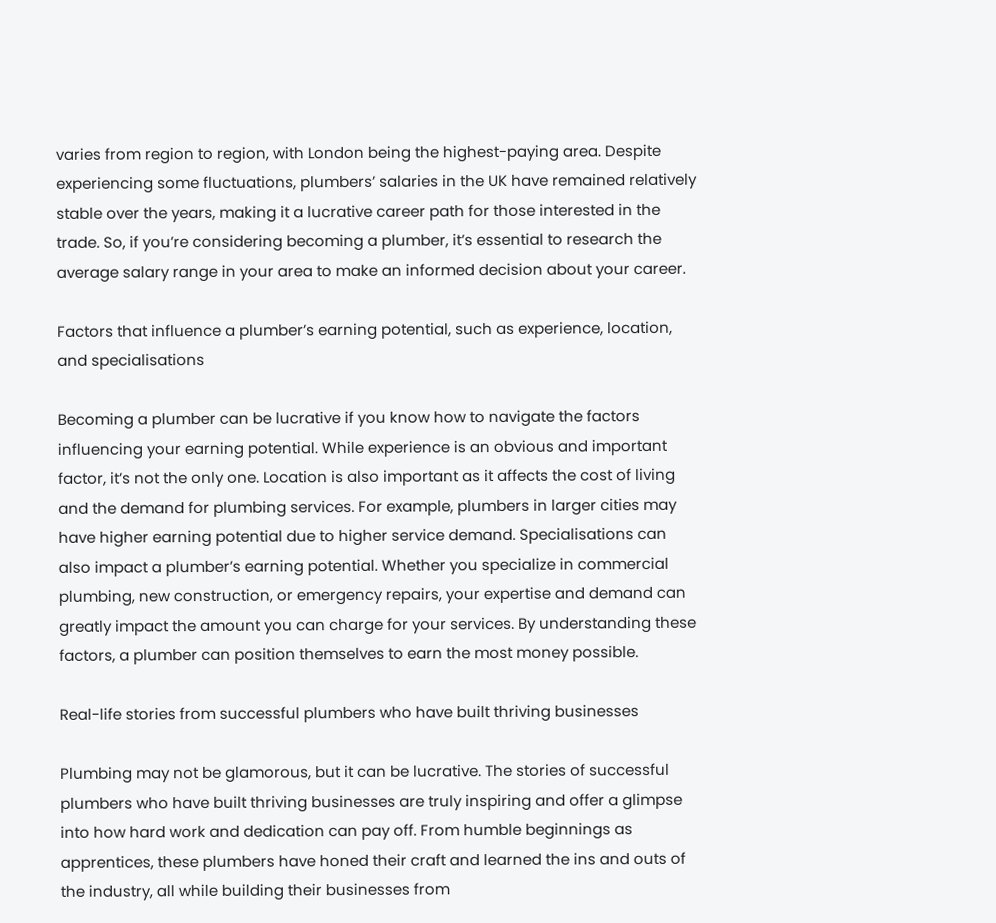varies from region to region, with London being the highest-paying area. Despite experiencing some fluctuations, plumbers’ salaries in the UK have remained relatively stable over the years, making it a lucrative career path for those interested in the trade. So, if you’re considering becoming a plumber, it’s essential to research the average salary range in your area to make an informed decision about your career.

Factors that influence a plumber’s earning potential, such as experience, location, and specialisations

Becoming a plumber can be lucrative if you know how to navigate the factors influencing your earning potential. While experience is an obvious and important factor, it’s not the only one. Location is also important as it affects the cost of living and the demand for plumbing services. For example, plumbers in larger cities may have higher earning potential due to higher service demand. Specialisations can also impact a plumber’s earning potential. Whether you specialize in commercial plumbing, new construction, or emergency repairs, your expertise and demand can greatly impact the amount you can charge for your services. By understanding these factors, a plumber can position themselves to earn the most money possible.

Real-life stories from successful plumbers who have built thriving businesses

Plumbing may not be glamorous, but it can be lucrative. The stories of successful plumbers who have built thriving businesses are truly inspiring and offer a glimpse into how hard work and dedication can pay off. From humble beginnings as apprentices, these plumbers have honed their craft and learned the ins and outs of the industry, all while building their businesses from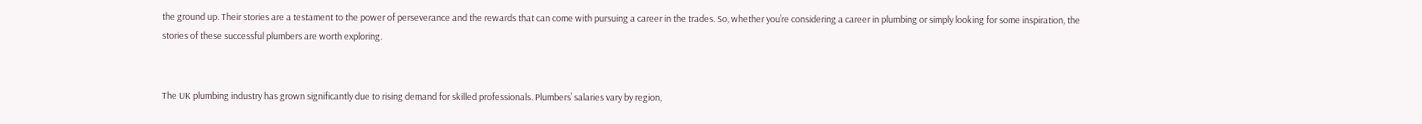the ground up. Their stories are a testament to the power of perseverance and the rewards that can come with pursuing a career in the trades. So, whether you’re considering a career in plumbing or simply looking for some inspiration, the stories of these successful plumbers are worth exploring.


The UK plumbing industry has grown significantly due to rising demand for skilled professionals. Plumbers’ salaries vary by region,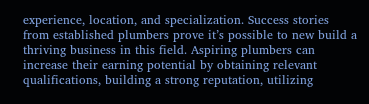experience, location, and specialization. Success stories from established plumbers prove it’s possible to new build a thriving business in this field. Aspiring plumbers can increase their earning potential by obtaining relevant qualifications, building a strong reputation, utilizing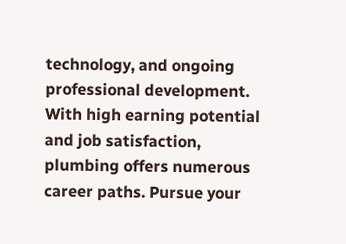technology, and ongoing professional development. With high earning potential and job satisfaction, plumbing offers numerous career paths. Pursue your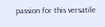passion for this versatile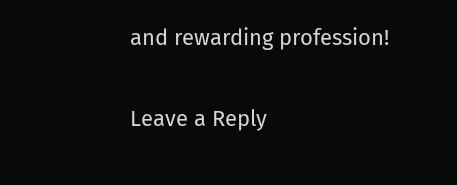and rewarding profession!

Leave a Reply